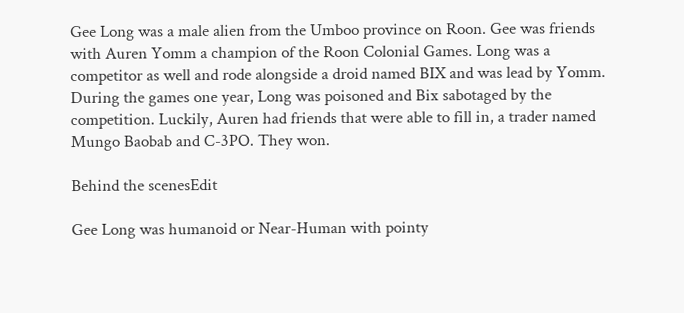Gee Long was a male alien from the Umboo province on Roon. Gee was friends with Auren Yomm a champion of the Roon Colonial Games. Long was a competitor as well and rode alongside a droid named BIX and was lead by Yomm. During the games one year, Long was poisoned and Bix sabotaged by the competition. Luckily, Auren had friends that were able to fill in, a trader named Mungo Baobab and C-3PO. They won.

Behind the scenesEdit

Gee Long was humanoid or Near-Human with pointy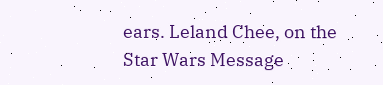ears. Leland Chee, on the Star Wars Message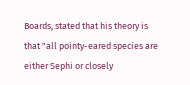Boards, stated that his theory is that "all pointy-eared species are either Sephi or closely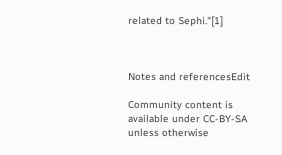related to Sephi."[1]



Notes and referencesEdit

Community content is available under CC-BY-SA unless otherwise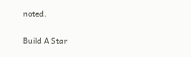noted.

Build A Star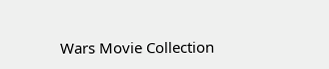Wars Movie Collection